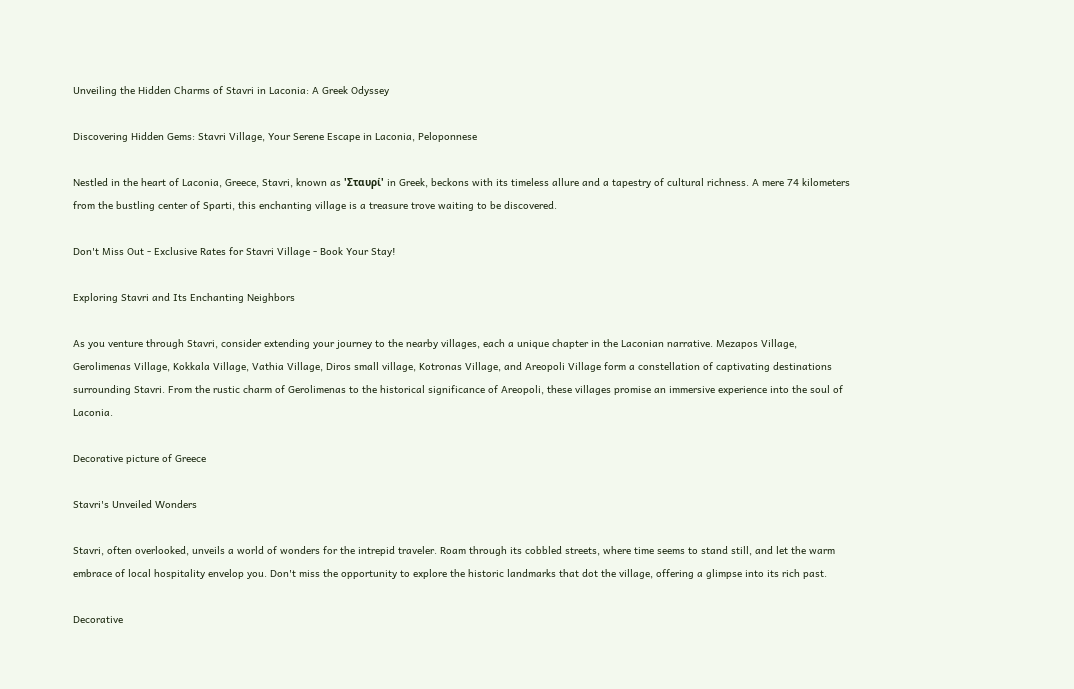Unveiling the Hidden Charms of Stavri in Laconia: A Greek Odyssey

Discovering Hidden Gems: Stavri Village, Your Serene Escape in Laconia, Peloponnese

Nestled in the heart of Laconia, Greece, Stavri, known as 'Σταυρί' in Greek, beckons with its timeless allure and a tapestry of cultural richness. A mere 74 kilometers from the bustling center of Sparti, this enchanting village is a treasure trove waiting to be discovered.

Don't Miss Out - Exclusive Rates for Stavri Village - Book Your Stay!

Exploring Stavri and Its Enchanting Neighbors

As you venture through Stavri, consider extending your journey to the nearby villages, each a unique chapter in the Laconian narrative. Mezapos Village, Gerolimenas Village, Kokkala Village, Vathia Village, Diros small village, Kotronas Village, and Areopoli Village form a constellation of captivating destinations surrounding Stavri. From the rustic charm of Gerolimenas to the historical significance of Areopoli, these villages promise an immersive experience into the soul of Laconia.

Decorative picture of Greece

Stavri's Unveiled Wonders

Stavri, often overlooked, unveils a world of wonders for the intrepid traveler. Roam through its cobbled streets, where time seems to stand still, and let the warm embrace of local hospitality envelop you. Don't miss the opportunity to explore the historic landmarks that dot the village, offering a glimpse into its rich past.

Decorative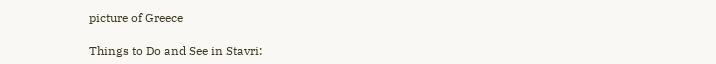picture of Greece

Things to Do and See in Stavri: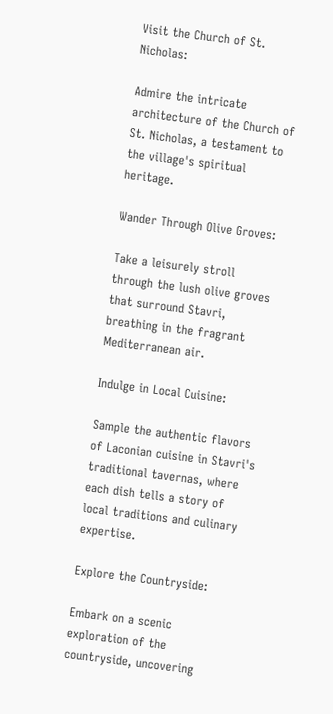Visit the Church of St. Nicholas:

Admire the intricate architecture of the Church of St. Nicholas, a testament to the village's spiritual heritage.

Wander Through Olive Groves:

Take a leisurely stroll through the lush olive groves that surround Stavri, breathing in the fragrant Mediterranean air.

Indulge in Local Cuisine:

Sample the authentic flavors of Laconian cuisine in Stavri's traditional tavernas, where each dish tells a story of local traditions and culinary expertise.

Explore the Countryside:

Embark on a scenic exploration of the countryside, uncovering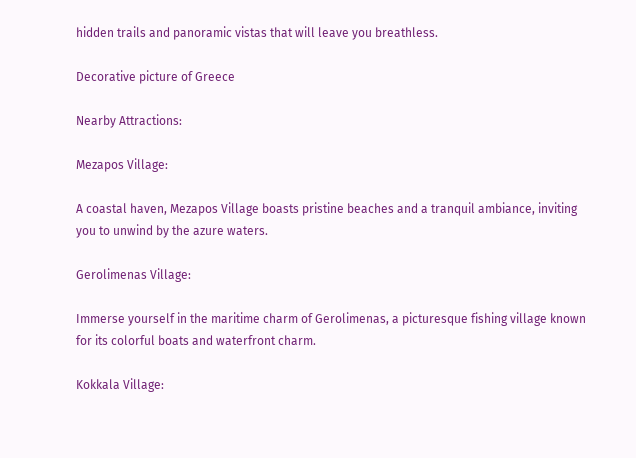hidden trails and panoramic vistas that will leave you breathless.

Decorative picture of Greece

Nearby Attractions:

Mezapos Village:

A coastal haven, Mezapos Village boasts pristine beaches and a tranquil ambiance, inviting you to unwind by the azure waters.

Gerolimenas Village:

Immerse yourself in the maritime charm of Gerolimenas, a picturesque fishing village known for its colorful boats and waterfront charm.

Kokkala Village: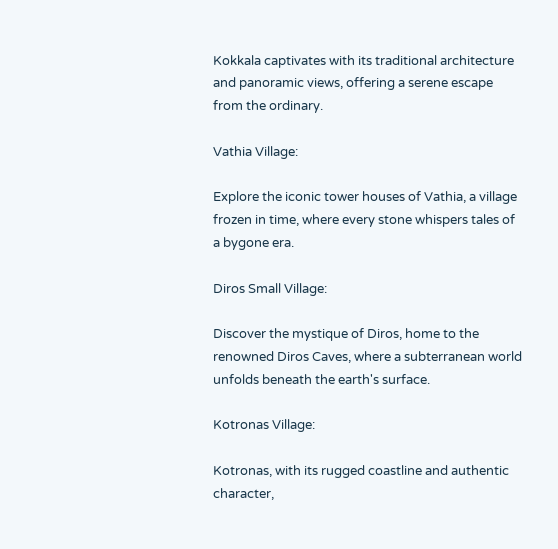Kokkala captivates with its traditional architecture and panoramic views, offering a serene escape from the ordinary.

Vathia Village:

Explore the iconic tower houses of Vathia, a village frozen in time, where every stone whispers tales of a bygone era.

Diros Small Village:

Discover the mystique of Diros, home to the renowned Diros Caves, where a subterranean world unfolds beneath the earth's surface.

Kotronas Village:

Kotronas, with its rugged coastline and authentic character,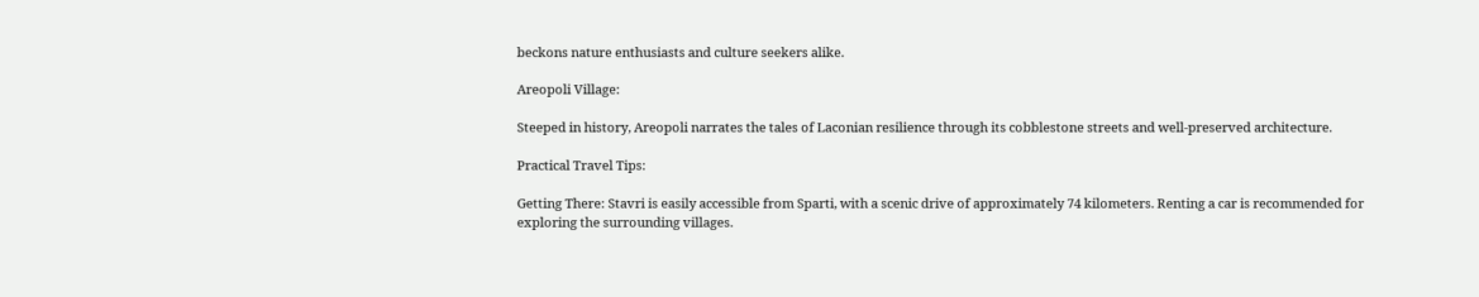beckons nature enthusiasts and culture seekers alike.

Areopoli Village:

Steeped in history, Areopoli narrates the tales of Laconian resilience through its cobblestone streets and well-preserved architecture.

Practical Travel Tips:

Getting There: Stavri is easily accessible from Sparti, with a scenic drive of approximately 74 kilometers. Renting a car is recommended for exploring the surrounding villages.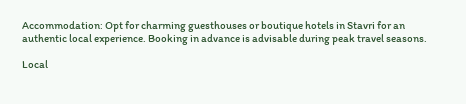Accommodation: Opt for charming guesthouses or boutique hotels in Stavri for an authentic local experience. Booking in advance is advisable during peak travel seasons.

Local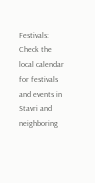Festivals: Check the local calendar for festivals and events in Stavri and neighboring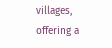villages, offering a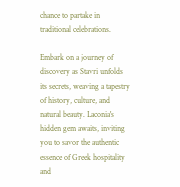chance to partake in traditional celebrations.

Embark on a journey of discovery as Stavri unfolds its secrets, weaving a tapestry of history, culture, and natural beauty. Laconia's hidden gem awaits, inviting you to savor the authentic essence of Greek hospitality and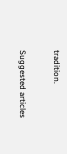tradition.

Suggested articles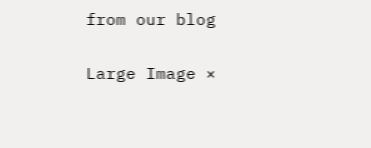from our blog

Large Image ×